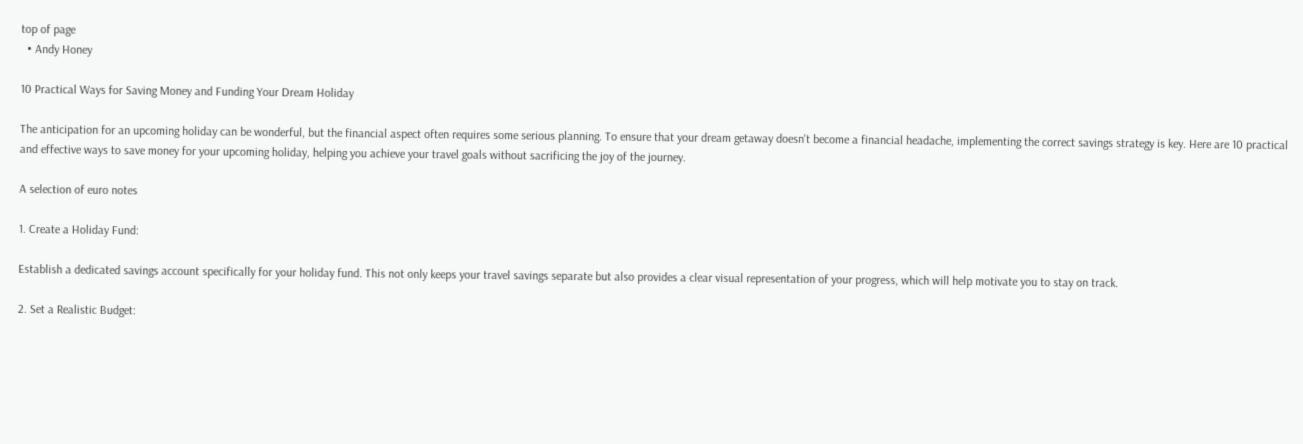top of page
  • Andy Honey

10 Practical Ways for Saving Money and Funding Your Dream Holiday

The anticipation for an upcoming holiday can be wonderful, but the financial aspect often requires some serious planning. To ensure that your dream getaway doesn't become a financial headache, implementing the correct savings strategy is key. Here are 10 practical and effective ways to save money for your upcoming holiday, helping you achieve your travel goals without sacrificing the joy of the journey.

A selection of euro notes

1. Create a Holiday Fund:

Establish a dedicated savings account specifically for your holiday fund. This not only keeps your travel savings separate but also provides a clear visual representation of your progress, which will help motivate you to stay on track.

2. Set a Realistic Budget: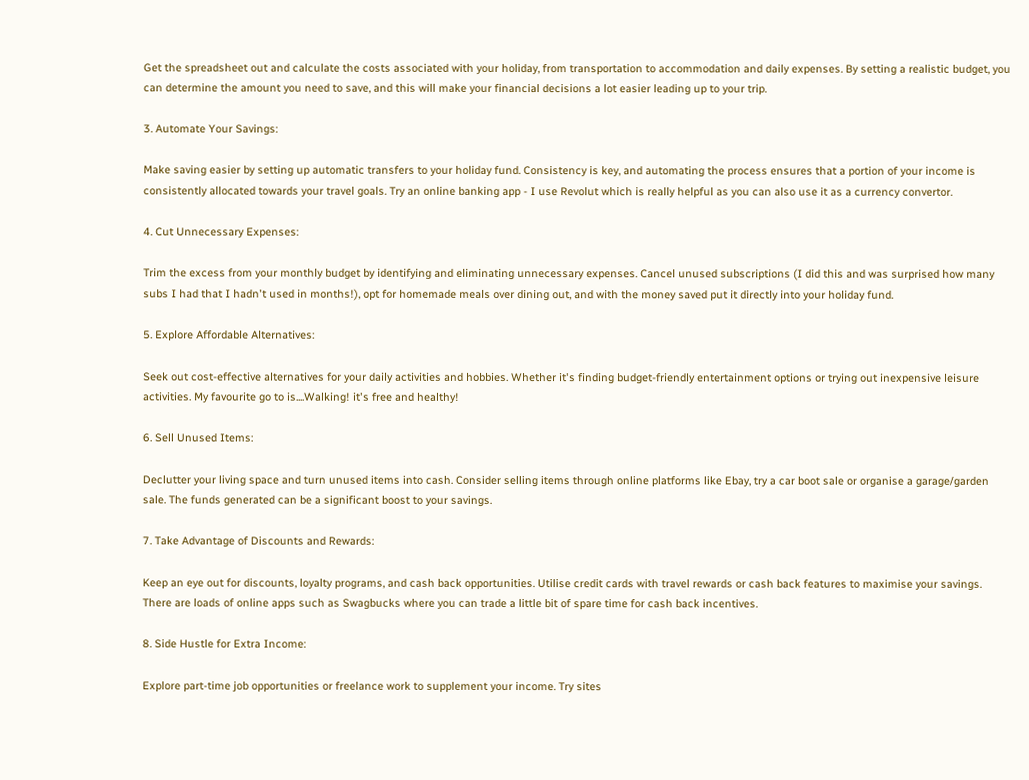Get the spreadsheet out and calculate the costs associated with your holiday, from transportation to accommodation and daily expenses. By setting a realistic budget, you can determine the amount you need to save, and this will make your financial decisions a lot easier leading up to your trip.

3. Automate Your Savings:

Make saving easier by setting up automatic transfers to your holiday fund. Consistency is key, and automating the process ensures that a portion of your income is consistently allocated towards your travel goals. Try an online banking app - I use Revolut which is really helpful as you can also use it as a currency convertor.

4. Cut Unnecessary Expenses:

Trim the excess from your monthly budget by identifying and eliminating unnecessary expenses. Cancel unused subscriptions (I did this and was surprised how many subs I had that I hadn't used in months!), opt for homemade meals over dining out, and with the money saved put it directly into your holiday fund.

5. Explore Affordable Alternatives:

Seek out cost-effective alternatives for your daily activities and hobbies. Whether it's finding budget-friendly entertainment options or trying out inexpensive leisure activities. My favourite go to is....Walking! it's free and healthy!

6. Sell Unused Items:

Declutter your living space and turn unused items into cash. Consider selling items through online platforms like Ebay, try a car boot sale or organise a garage/garden sale. The funds generated can be a significant boost to your savings.

7. Take Advantage of Discounts and Rewards:

Keep an eye out for discounts, loyalty programs, and cash back opportunities. Utilise credit cards with travel rewards or cash back features to maximise your savings. There are loads of online apps such as Swagbucks where you can trade a little bit of spare time for cash back incentives.

8. Side Hustle for Extra Income:

Explore part-time job opportunities or freelance work to supplement your income. Try sites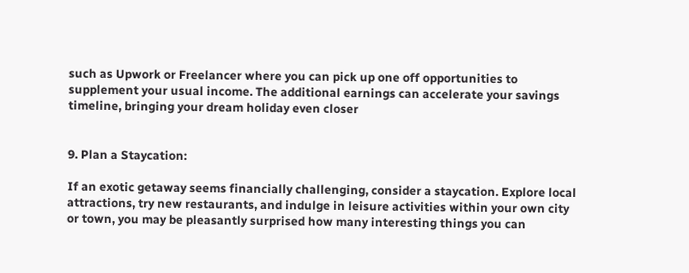such as Upwork or Freelancer where you can pick up one off opportunities to supplement your usual income. The additional earnings can accelerate your savings timeline, bringing your dream holiday even closer


9. Plan a Staycation:

If an exotic getaway seems financially challenging, consider a staycation. Explore local attractions, try new restaurants, and indulge in leisure activities within your own city or town, you may be pleasantly surprised how many interesting things you can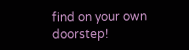find on your own doorstep!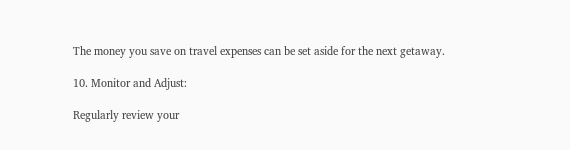The money you save on travel expenses can be set aside for the next getaway.

10. Monitor and Adjust:

Regularly review your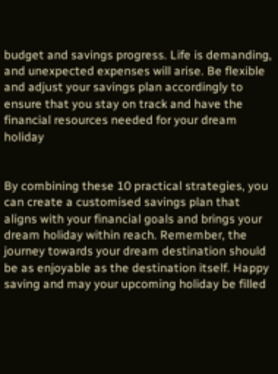budget and savings progress. Life is demanding, and unexpected expenses will arise. Be flexible and adjust your savings plan accordingly to ensure that you stay on track and have the financial resources needed for your dream holiday


By combining these 10 practical strategies, you can create a customised savings plan that aligns with your financial goals and brings your dream holiday within reach. Remember, the journey towards your dream destination should be as enjoyable as the destination itself. Happy saving and may your upcoming holiday be filled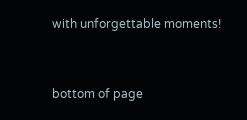with unforgettable moments!


bottom of page